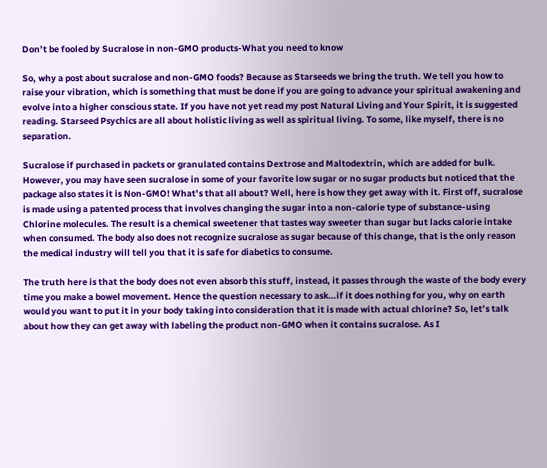Don’t be fooled by Sucralose in non-GMO products-What you need to know

So, why a post about sucralose and non-GMO foods? Because as Starseeds we bring the truth. We tell you how to raise your vibration, which is something that must be done if you are going to advance your spiritual awakening and evolve into a higher conscious state. If you have not yet read my post Natural Living and Your Spirit, it is suggested reading. Starseed Psychics are all about holistic living as well as spiritual living. To some, like myself, there is no separation.

Sucralose if purchased in packets or granulated contains Dextrose and Maltodextrin, which are added for bulk. However, you may have seen sucralose in some of your favorite low sugar or no sugar products but noticed that the package also states it is Non-GMO! What’s that all about? Well, here is how they get away with it. First off, sucralose is made using a patented process that involves changing the sugar into a non-calorie type of substance-using Chlorine molecules. The result is a chemical sweetener that tastes way sweeter than sugar but lacks calorie intake when consumed. The body also does not recognize sucralose as sugar because of this change, that is the only reason the medical industry will tell you that it is safe for diabetics to consume.

The truth here is that the body does not even absorb this stuff, instead, it passes through the waste of the body every time you make a bowel movement. Hence the question necessary to ask…if it does nothing for you, why on earth would you want to put it in your body taking into consideration that it is made with actual chlorine? So, let’s talk about how they can get away with labeling the product non-GMO when it contains sucralose. As I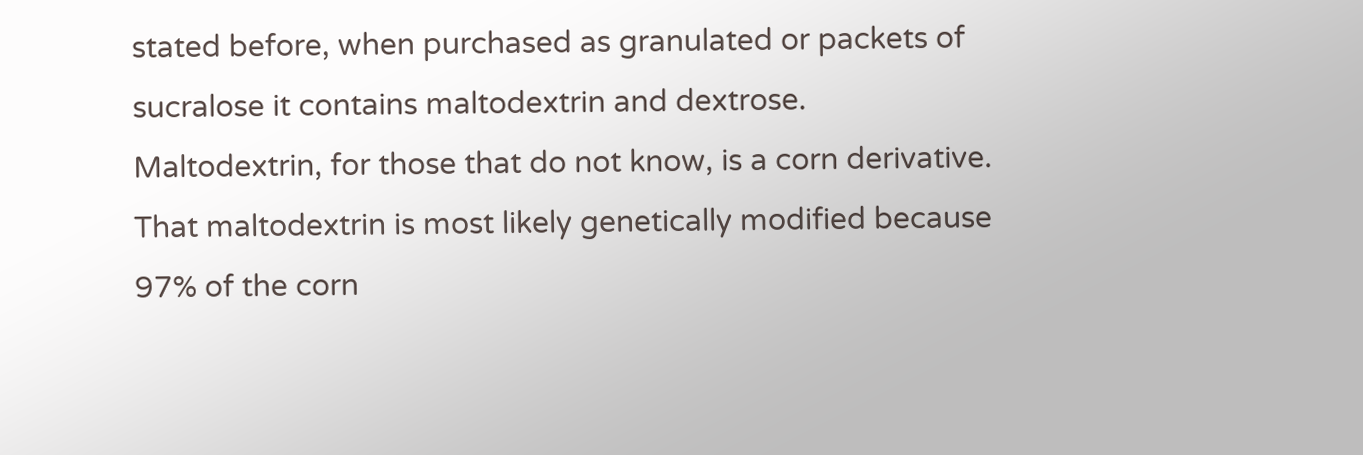stated before, when purchased as granulated or packets of sucralose it contains maltodextrin and dextrose. Maltodextrin, for those that do not know, is a corn derivative. That maltodextrin is most likely genetically modified because 97% of the corn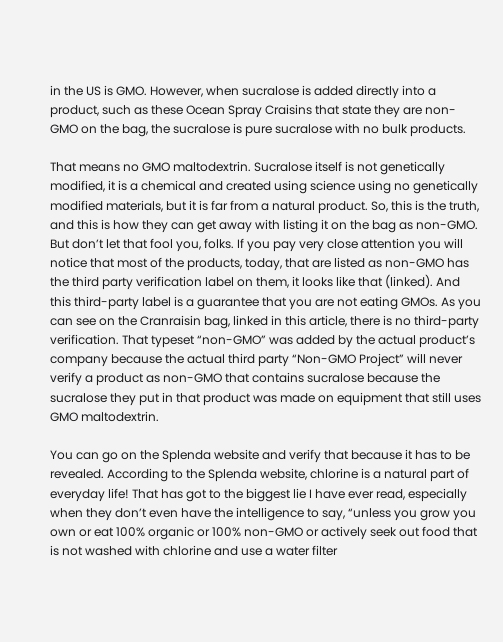in the US is GMO. However, when sucralose is added directly into a product, such as these Ocean Spray Craisins that state they are non-GMO on the bag, the sucralose is pure sucralose with no bulk products.

That means no GMO maltodextrin. Sucralose itself is not genetically modified, it is a chemical and created using science using no genetically modified materials, but it is far from a natural product. So, this is the truth, and this is how they can get away with listing it on the bag as non-GMO. But don’t let that fool you, folks. If you pay very close attention you will notice that most of the products, today, that are listed as non-GMO has the third party verification label on them, it looks like that (linked). And this third-party label is a guarantee that you are not eating GMOs. As you can see on the Cranraisin bag, linked in this article, there is no third-party verification. That typeset “non-GMO” was added by the actual product’s company because the actual third party “Non-GMO Project” will never verify a product as non-GMO that contains sucralose because the sucralose they put in that product was made on equipment that still uses GMO maltodextrin.

You can go on the Splenda website and verify that because it has to be revealed. According to the Splenda website, chlorine is a natural part of everyday life! That has got to the biggest lie I have ever read, especially when they don’t even have the intelligence to say, “unless you grow you own or eat 100% organic or 100% non-GMO or actively seek out food that is not washed with chlorine and use a water filter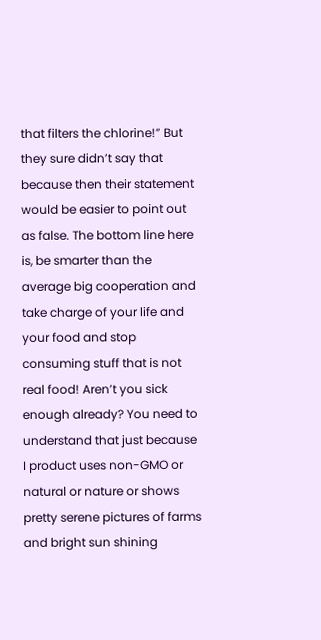that filters the chlorine!” But they sure didn’t say that because then their statement would be easier to point out as false. The bottom line here is, be smarter than the average big cooperation and take charge of your life and your food and stop consuming stuff that is not real food! Aren’t you sick enough already? You need to understand that just because I product uses non-GMO or natural or nature or shows pretty serene pictures of farms and bright sun shining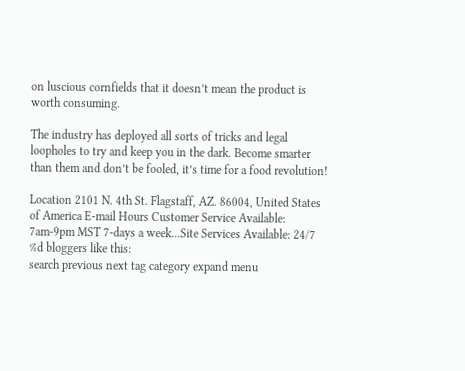on luscious cornfields that it doesn’t mean the product is worth consuming.

The industry has deployed all sorts of tricks and legal loopholes to try and keep you in the dark. Become smarter than them and don’t be fooled, it’s time for a food revolution!

Location 2101 N. 4th St. Flagstaff, AZ. 86004, United States of America E-mail Hours Customer Service Available: 7am-9pm MST 7-days a week...Site Services Available: 24/7
%d bloggers like this:
search previous next tag category expand menu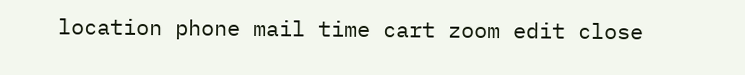location phone mail time cart zoom edit close